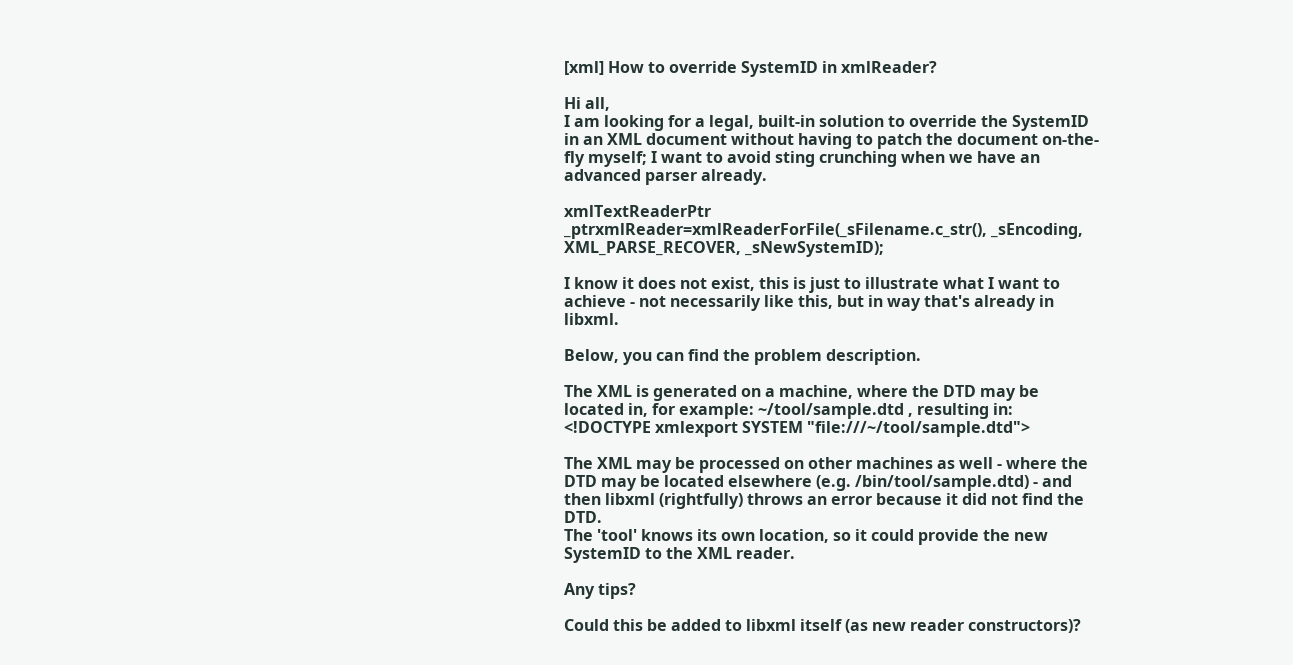[xml] How to override SystemID in xmlReader?

Hi all,
I am looking for a legal, built-in solution to override the SystemID in an XML document without having to patch the document on-the-fly myself; I want to avoid sting crunching when we have an advanced parser already.

xmlTextReaderPtr _ptrxmlReader=xmlReaderForFile(_sFilename.c_str(), _sEncoding, XML_PARSE_RECOVER, _sNewSystemID);

I know it does not exist, this is just to illustrate what I want to achieve - not necessarily like this, but in way that's already in libxml.

Below, you can find the problem description.

The XML is generated on a machine, where the DTD may be located in, for example: ~/tool/sample.dtd , resulting in:
<!DOCTYPE xmlexport SYSTEM "file:///~/tool/sample.dtd">

The XML may be processed on other machines as well - where the DTD may be located elsewhere (e.g. /bin/tool/sample.dtd) - and then libxml (rightfully) throws an error because it did not find the DTD.
The 'tool' knows its own location, so it could provide the new SystemID to the XML reader.

Any tips?

Could this be added to libxml itself (as new reader constructors)?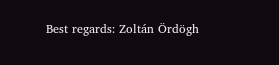Best regards: Zoltán Ördögh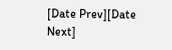[Date Prev][Date Next]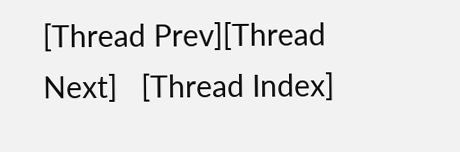[Thread Prev][Thread Next]   [Thread Index]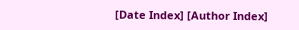[Date Index] [Author Index]